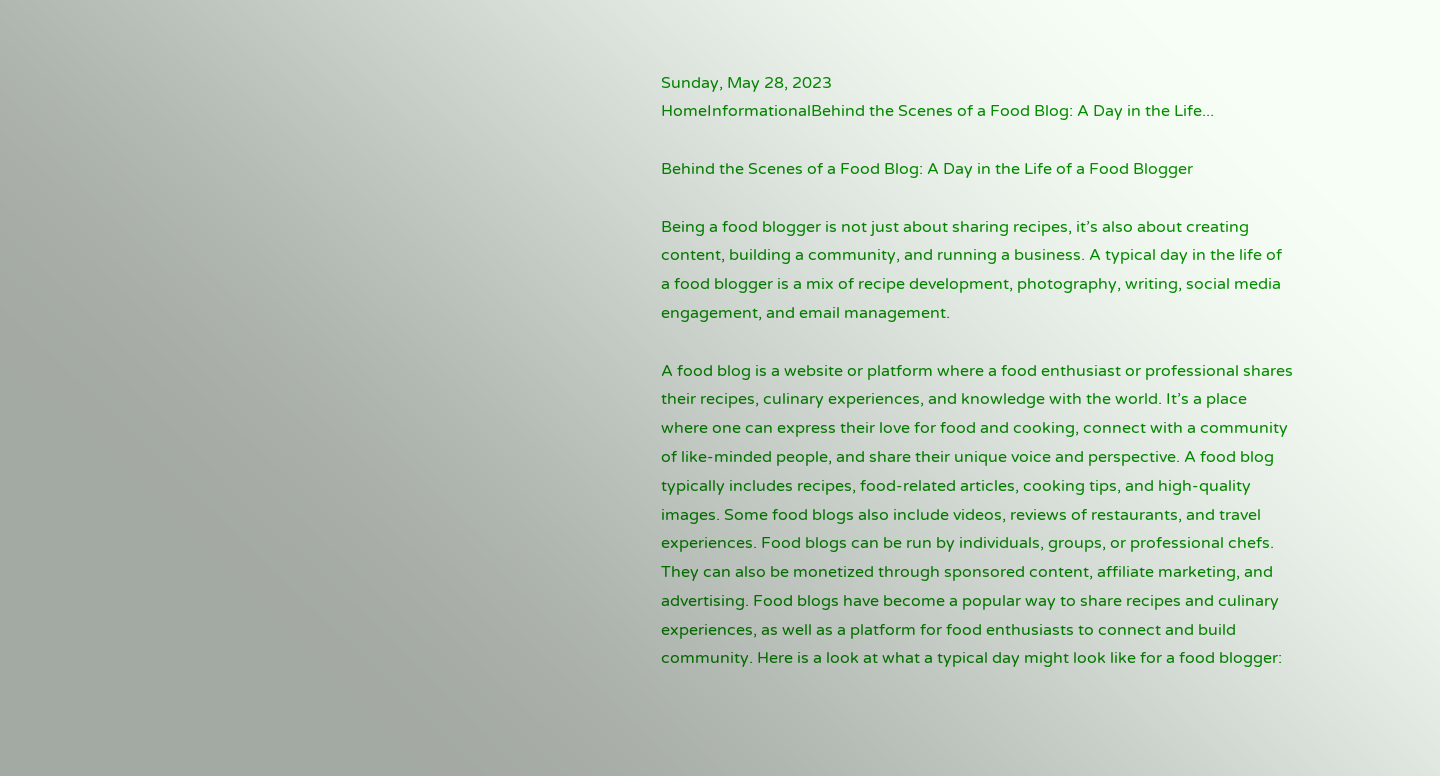Sunday, May 28, 2023
HomeInformationalBehind the Scenes of a Food Blog: A Day in the Life...

Behind the Scenes of a Food Blog: A Day in the Life of a Food Blogger

Being a food blogger is not just about sharing recipes, it’s also about creating content, building a community, and running a business. A typical day in the life of a food blogger is a mix of recipe development, photography, writing, social media engagement, and email management.

A food blog is a website or platform where a food enthusiast or professional shares their recipes, culinary experiences, and knowledge with the world. It’s a place where one can express their love for food and cooking, connect with a community of like-minded people, and share their unique voice and perspective. A food blog typically includes recipes, food-related articles, cooking tips, and high-quality images. Some food blogs also include videos, reviews of restaurants, and travel experiences. Food blogs can be run by individuals, groups, or professional chefs. They can also be monetized through sponsored content, affiliate marketing, and advertising. Food blogs have become a popular way to share recipes and culinary experiences, as well as a platform for food enthusiasts to connect and build community. Here is a look at what a typical day might look like for a food blogger: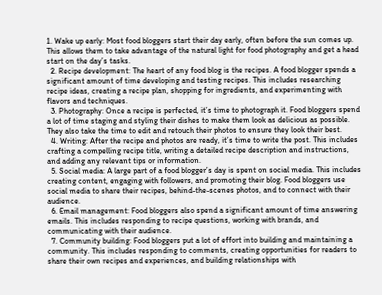1. Wake up early: Most food bloggers start their day early, often before the sun comes up. This allows them to take advantage of the natural light for food photography and get a head start on the day’s tasks.
  2. Recipe development: The heart of any food blog is the recipes. A food blogger spends a significant amount of time developing and testing recipes. This includes researching recipe ideas, creating a recipe plan, shopping for ingredients, and experimenting with flavors and techniques.
  3. Photography: Once a recipe is perfected, it’s time to photograph it. Food bloggers spend a lot of time staging and styling their dishes to make them look as delicious as possible. They also take the time to edit and retouch their photos to ensure they look their best.
  4. Writing: After the recipe and photos are ready, it’s time to write the post. This includes crafting a compelling recipe title, writing a detailed recipe description and instructions, and adding any relevant tips or information.
  5. Social media: A large part of a food blogger’s day is spent on social media. This includes creating content, engaging with followers, and promoting their blog. Food bloggers use social media to share their recipes, behind-the-scenes photos, and to connect with their audience.
  6. Email management: Food bloggers also spend a significant amount of time answering emails. This includes responding to recipe questions, working with brands, and communicating with their audience.
  7. Community building: Food bloggers put a lot of effort into building and maintaining a community. This includes responding to comments, creating opportunities for readers to share their own recipes and experiences, and building relationships with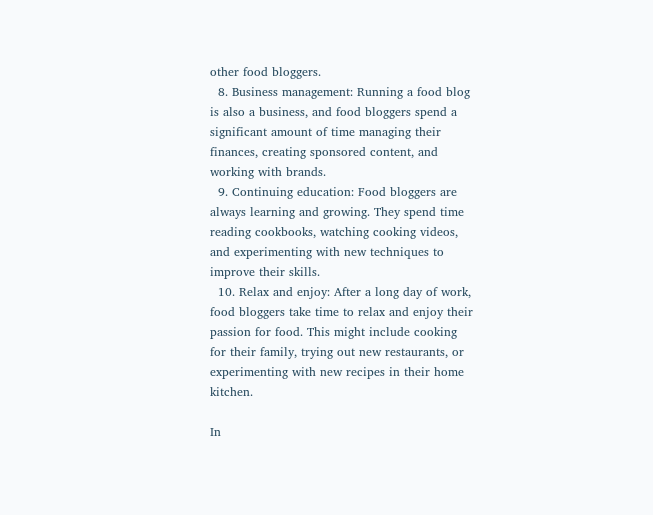other food bloggers.
  8. Business management: Running a food blog is also a business, and food bloggers spend a significant amount of time managing their finances, creating sponsored content, and working with brands.
  9. Continuing education: Food bloggers are always learning and growing. They spend time reading cookbooks, watching cooking videos, and experimenting with new techniques to improve their skills.
  10. Relax and enjoy: After a long day of work, food bloggers take time to relax and enjoy their passion for food. This might include cooking for their family, trying out new restaurants, or experimenting with new recipes in their home kitchen.

In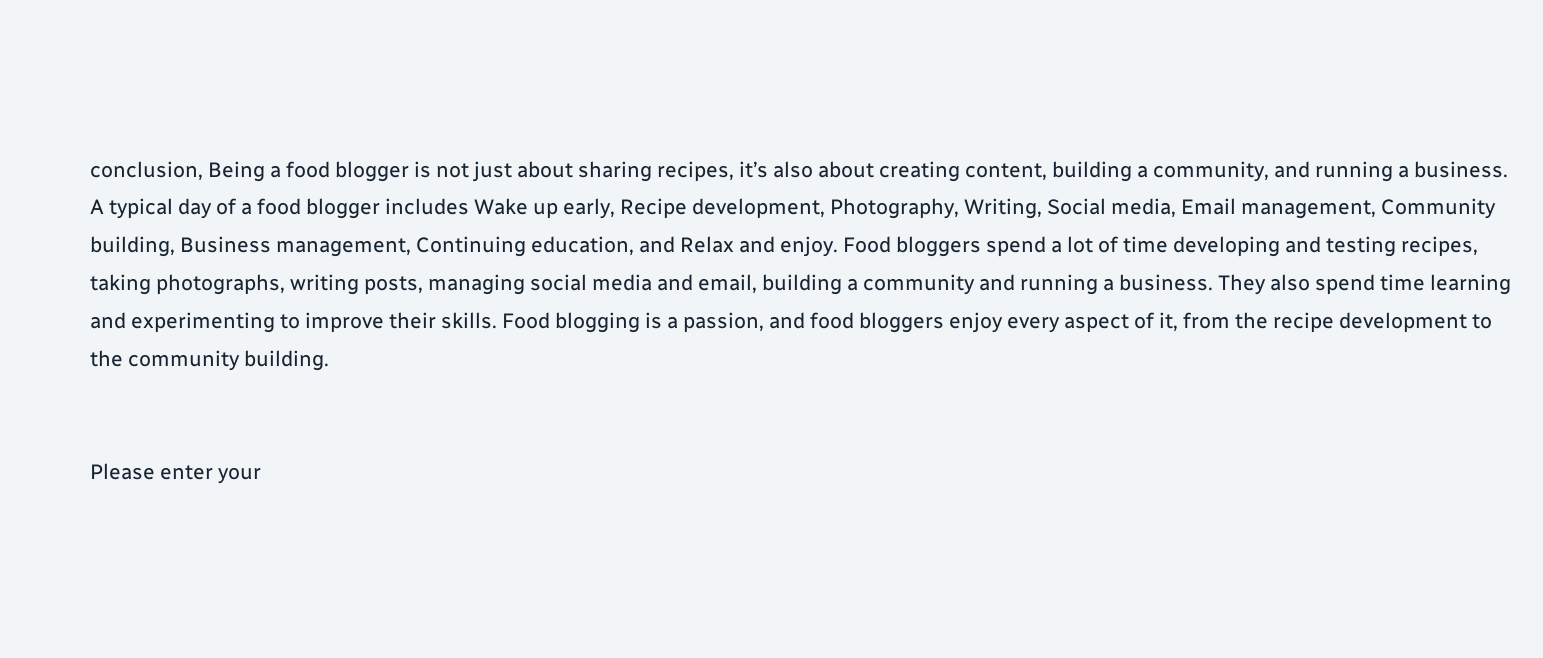conclusion, Being a food blogger is not just about sharing recipes, it’s also about creating content, building a community, and running a business. A typical day of a food blogger includes Wake up early, Recipe development, Photography, Writing, Social media, Email management, Community building, Business management, Continuing education, and Relax and enjoy. Food bloggers spend a lot of time developing and testing recipes, taking photographs, writing posts, managing social media and email, building a community and running a business. They also spend time learning and experimenting to improve their skills. Food blogging is a passion, and food bloggers enjoy every aspect of it, from the recipe development to the community building.


Please enter your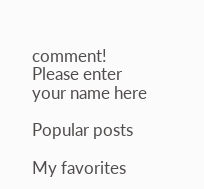comment!
Please enter your name here

Popular posts

My favorites